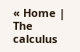« Home | The calculus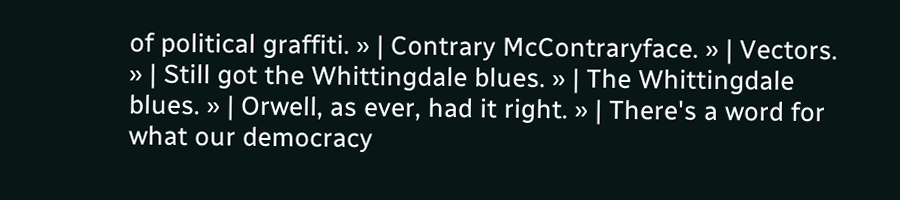of political graffiti. » | Contrary McContraryface. » | Vectors. » | Still got the Whittingdale blues. » | The Whittingdale blues. » | Orwell, as ever, had it right. » | There's a word for what our democracy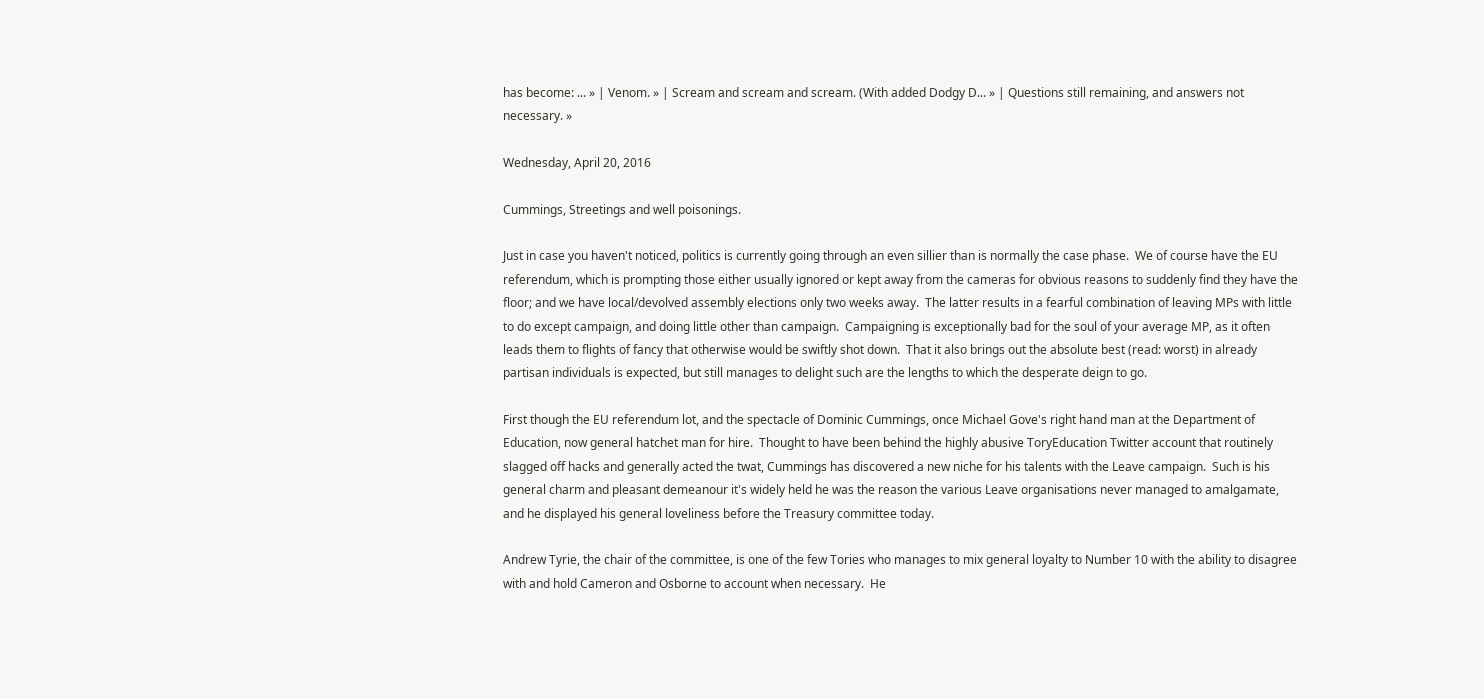has become: ... » | Venom. » | Scream and scream and scream. (With added Dodgy D... » | Questions still remaining, and answers not necessary. »

Wednesday, April 20, 2016

Cummings, Streetings and well poisonings.

Just in case you haven't noticed, politics is currently going through an even sillier than is normally the case phase.  We of course have the EU referendum, which is prompting those either usually ignored or kept away from the cameras for obvious reasons to suddenly find they have the floor; and we have local/devolved assembly elections only two weeks away.  The latter results in a fearful combination of leaving MPs with little to do except campaign, and doing little other than campaign.  Campaigning is exceptionally bad for the soul of your average MP, as it often leads them to flights of fancy that otherwise would be swiftly shot down.  That it also brings out the absolute best (read: worst) in already partisan individuals is expected, but still manages to delight such are the lengths to which the desperate deign to go.

First though the EU referendum lot, and the spectacle of Dominic Cummings, once Michael Gove's right hand man at the Department of Education, now general hatchet man for hire.  Thought to have been behind the highly abusive ToryEducation Twitter account that routinely slagged off hacks and generally acted the twat, Cummings has discovered a new niche for his talents with the Leave campaign.  Such is his general charm and pleasant demeanour it's widely held he was the reason the various Leave organisations never managed to amalgamate, and he displayed his general loveliness before the Treasury committee today.

Andrew Tyrie, the chair of the committee, is one of the few Tories who manages to mix general loyalty to Number 10 with the ability to disagree with and hold Cameron and Osborne to account when necessary.  He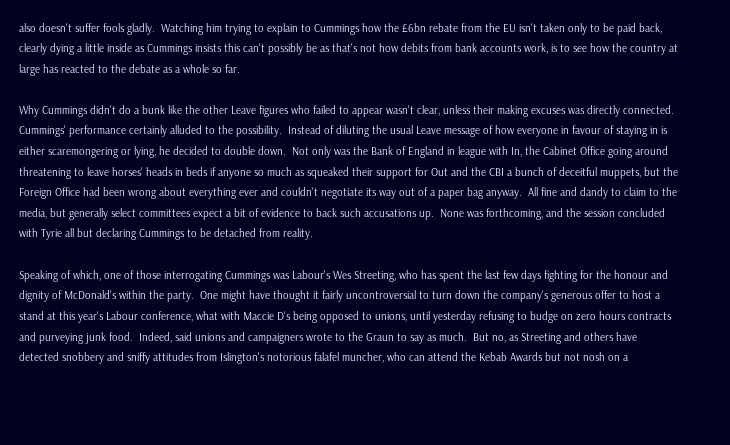also doesn't suffer fools gladly.  Watching him trying to explain to Cummings how the £6bn rebate from the EU isn't taken only to be paid back, clearly dying a little inside as Cummings insists this can't possibly be as that's not how debits from bank accounts work, is to see how the country at large has reacted to the debate as a whole so far.

Why Cummings didn't do a bunk like the other Leave figures who failed to appear wasn't clear, unless their making excuses was directly connected.  Cummings' performance certainly alluded to the possibility.  Instead of diluting the usual Leave message of how everyone in favour of staying in is either scaremongering or lying, he decided to double down.  Not only was the Bank of England in league with In, the Cabinet Office going around threatening to leave horses' heads in beds if anyone so much as squeaked their support for Out and the CBI a bunch of deceitful muppets, but the Foreign Office had been wrong about everything ever and couldn't negotiate its way out of a paper bag anyway.  All fine and dandy to claim to the media, but generally select committees expect a bit of evidence to back such accusations up.  None was forthcoming, and the session concluded with Tyrie all but declaring Cummings to be detached from reality.

Speaking of which, one of those interrogating Cummings was Labour's Wes Streeting, who has spent the last few days fighting for the honour and dignity of McDonald's within the party.  One might have thought it fairly uncontroversial to turn down the company's generous offer to host a stand at this year's Labour conference, what with Maccie D's being opposed to unions, until yesterday refusing to budge on zero hours contracts and purveying junk food.  Indeed, said unions and campaigners wrote to the Graun to say as much.  But no, as Streeting and others have detected snobbery and sniffy attitudes from Islington's notorious falafel muncher, who can attend the Kebab Awards but not nosh on a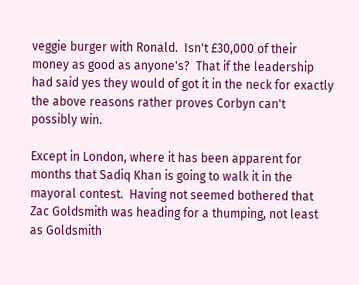veggie burger with Ronald.  Isn't £30,000 of their money as good as anyone's?  That if the leadership had said yes they would of got it in the neck for exactly the above reasons rather proves Corbyn can't possibly win.

Except in London, where it has been apparent for months that Sadiq Khan is going to walk it in the mayoral contest.  Having not seemed bothered that Zac Goldsmith was heading for a thumping, not least as Goldsmith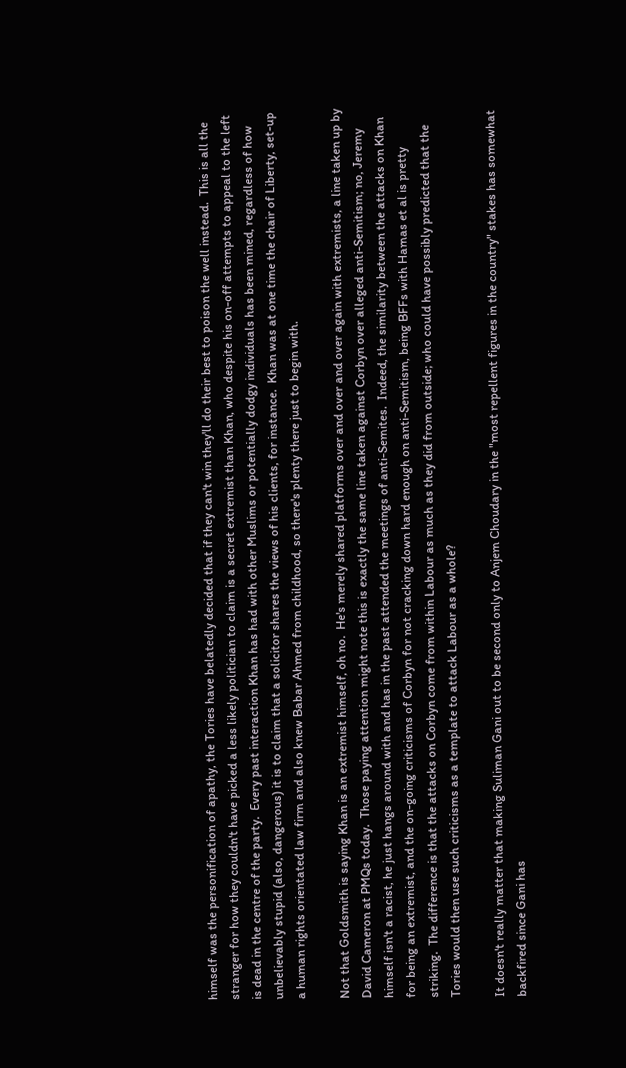himself was the personification of apathy, the Tories have belatedly decided that if they can't win they'll do their best to poison the well instead.  This is all the stranger for how they couldn't have picked a less likely politician to claim is a secret extremist than Khan, who despite his on-off attempts to appeal to the left is dead in the centre of the party.  Every past interaction Khan has had with other Muslims or potentially dodgy individuals has been mined, regardless of how unbelievably stupid (also, dangerous) it is to claim that a solicitor shares the views of his clients, for instance.  Khan was at one time the chair of Liberty, set-up a human rights orientated law firm and also knew Babar Ahmed from childhood, so there's plenty there just to begin with.

Not that Goldsmith is saying Khan is an extremist himself, oh no.  He's merely shared platforms over and over and over again with extremists, a line taken up by David Cameron at PMQs today.  Those paying attention might note this is exactly the same line taken against Corbyn over alleged anti-Semitism; no, Jeremy himself isn't a racist, he just hangs around with and has in the past attended the meetings of anti-Semites.  Indeed, the similarity between the attacks on Khan for being an extremist, and the on-going criticisms of Corbyn for not cracking down hard enough on anti-Semitism, being BFFs with Hamas et al is pretty striking.  The difference is that the attacks on Corbyn come from within Labour as much as they did from outside; who could have possibly predicted that the Tories would then use such criticisms as a template to attack Labour as a whole?

It doesn't really matter that making Suliman Gani out to be second only to Anjem Choudary in the "most repellent figures in the country" stakes has somewhat backfired since Gani has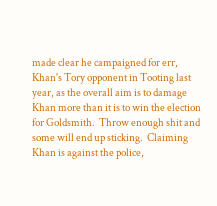made clear he campaigned for err, Khan's Tory opponent in Tooting last year, as the overall aim is to damage Khan more than it is to win the election for Goldsmith.  Throw enough shit and some will end up sticking.  Claiming Khan is against the police,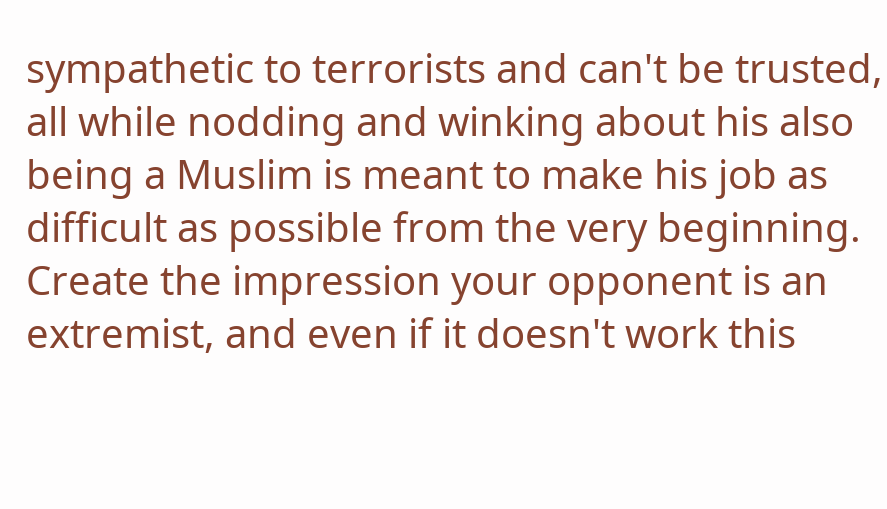sympathetic to terrorists and can't be trusted, all while nodding and winking about his also being a Muslim is meant to make his job as difficult as possible from the very beginning.  Create the impression your opponent is an extremist, and even if it doesn't work this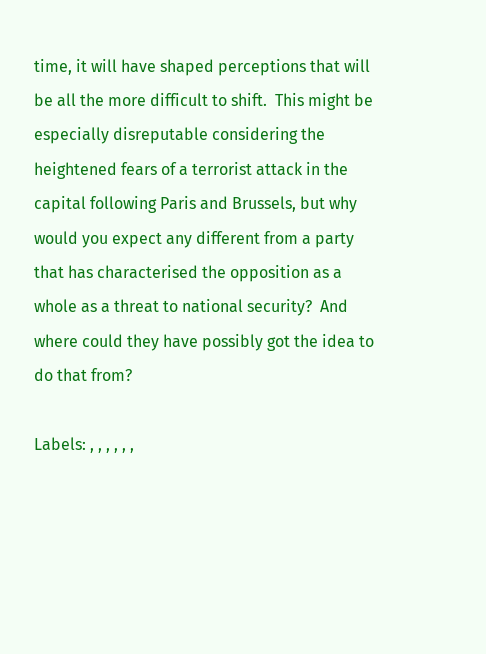time, it will have shaped perceptions that will be all the more difficult to shift.  This might be especially disreputable considering the heightened fears of a terrorist attack in the capital following Paris and Brussels, but why would you expect any different from a party that has characterised the opposition as a whole as a threat to national security?  And where could they have possibly got the idea to do that from?

Labels: , , , , , ,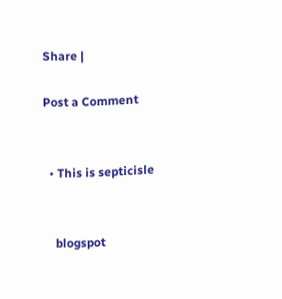Share |

Post a Comment


  • This is septicisle


    blogspot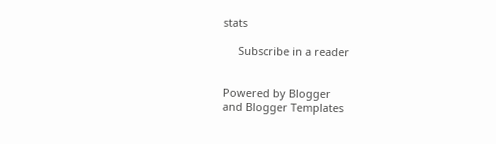stats

     Subscribe in a reader


Powered by Blogger
and Blogger Templates